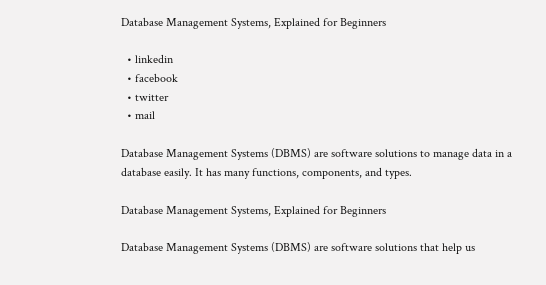Database Management Systems, Explained for Beginners

  • linkedin
  • facebook
  • twitter
  • mail

Database Management Systems (DBMS) are software solutions to manage data in a database easily. It has many functions, components, and types.

Database Management Systems, Explained for Beginners

Database Management Systems (DBMS) are software solutions that help us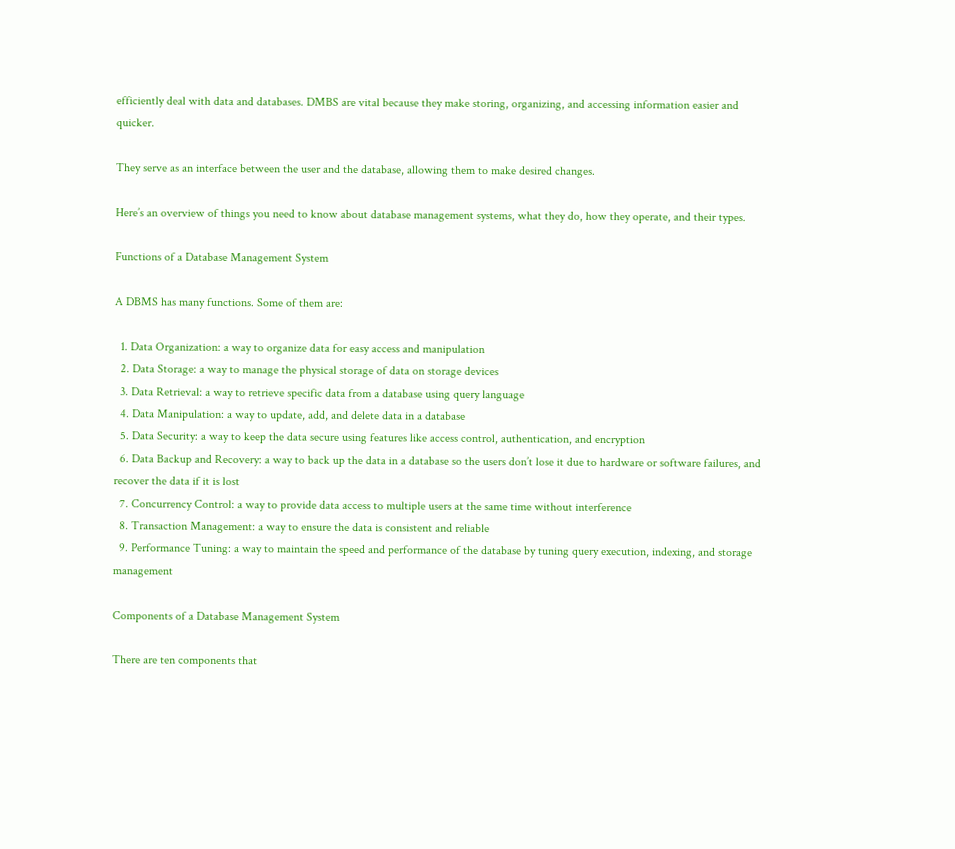efficiently deal with data and databases. DMBS are vital because they make storing, organizing, and accessing information easier and quicker.

They serve as an interface between the user and the database, allowing them to make desired changes.

Here’s an overview of things you need to know about database management systems, what they do, how they operate, and their types.

Functions of a Database Management System

A DBMS has many functions. Some of them are:

  1. Data Organization: a way to organize data for easy access and manipulation
  2. Data Storage: a way to manage the physical storage of data on storage devices
  3. Data Retrieval: a way to retrieve specific data from a database using query language
  4. Data Manipulation: a way to update, add, and delete data in a database
  5. Data Security: a way to keep the data secure using features like access control, authentication, and encryption
  6. Data Backup and Recovery: a way to back up the data in a database so the users don’t lose it due to hardware or software failures, and recover the data if it is lost
  7. Concurrency Control: a way to provide data access to multiple users at the same time without interference
  8. Transaction Management: a way to ensure the data is consistent and reliable
  9. Performance Tuning: a way to maintain the speed and performance of the database by tuning query execution, indexing, and storage management

Components of a Database Management System

There are ten components that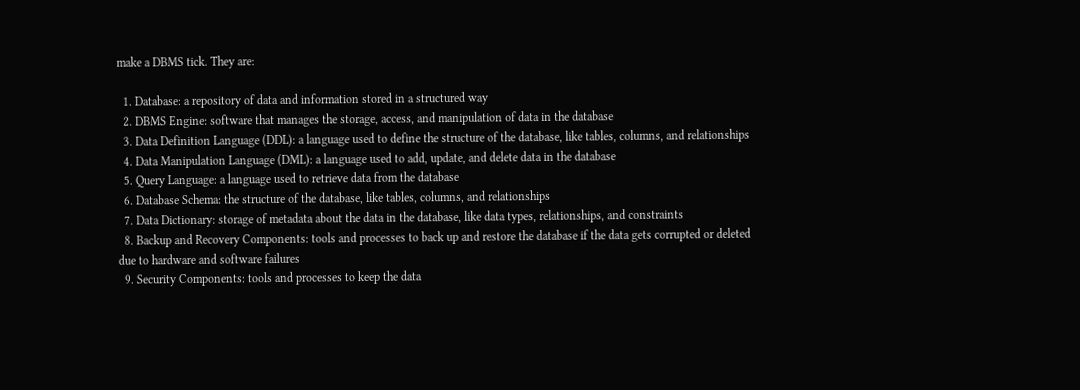make a DBMS tick. They are:

  1. Database: a repository of data and information stored in a structured way
  2. DBMS Engine: software that manages the storage, access, and manipulation of data in the database
  3. Data Definition Language (DDL): a language used to define the structure of the database, like tables, columns, and relationships
  4. Data Manipulation Language (DML): a language used to add, update, and delete data in the database
  5. Query Language: a language used to retrieve data from the database
  6. Database Schema: the structure of the database, like tables, columns, and relationships
  7. Data Dictionary: storage of metadata about the data in the database, like data types, relationships, and constraints
  8. Backup and Recovery Components: tools and processes to back up and restore the database if the data gets corrupted or deleted due to hardware and software failures
  9. Security Components: tools and processes to keep the data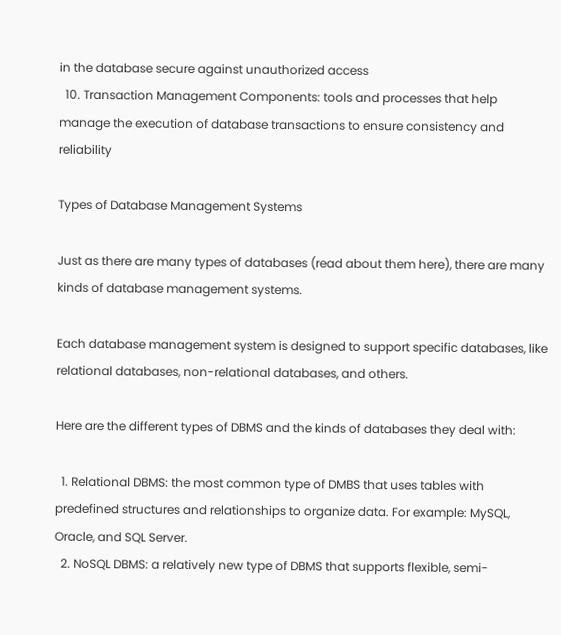in the database secure against unauthorized access
  10. Transaction Management Components: tools and processes that help manage the execution of database transactions to ensure consistency and reliability

Types of Database Management Systems

Just as there are many types of databases (read about them here), there are many kinds of database management systems.

Each database management system is designed to support specific databases, like relational databases, non-relational databases, and others.

Here are the different types of DBMS and the kinds of databases they deal with:

  1. Relational DBMS: the most common type of DMBS that uses tables with predefined structures and relationships to organize data. For example: MySQL, Oracle, and SQL Server.
  2. NoSQL DBMS: a relatively new type of DBMS that supports flexible, semi-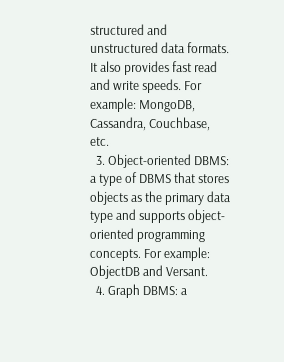structured and unstructured data formats. It also provides fast read and write speeds. For example: MongoDB, Cassandra, Couchbase, etc.
  3. Object-oriented DBMS: a type of DBMS that stores objects as the primary data type and supports object-oriented programming concepts. For example: ObjectDB and Versant.
  4. Graph DBMS: a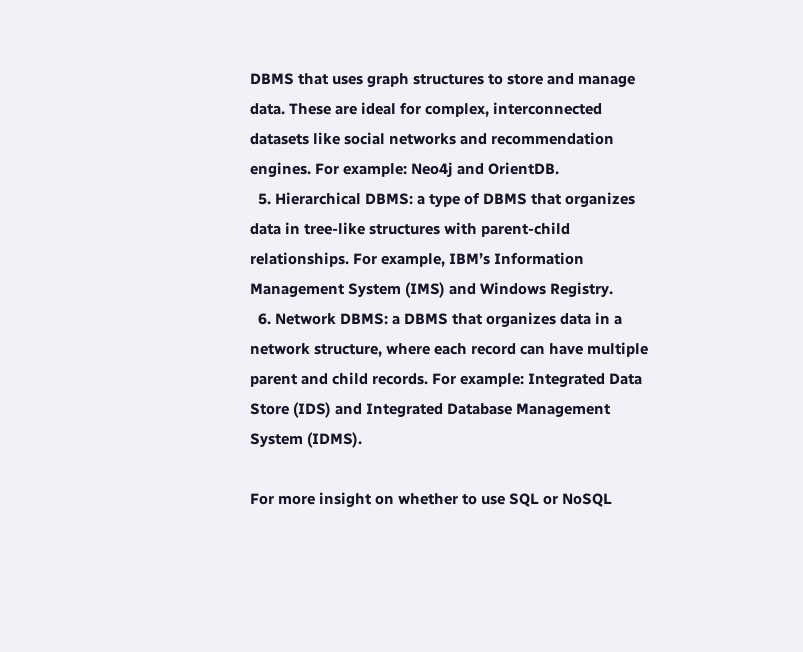DBMS that uses graph structures to store and manage data. These are ideal for complex, interconnected datasets like social networks and recommendation engines. For example: Neo4j and OrientDB.
  5. Hierarchical DBMS: a type of DBMS that organizes data in tree-like structures with parent-child relationships. For example, IBM’s Information Management System (IMS) and Windows Registry.
  6. Network DBMS: a DBMS that organizes data in a network structure, where each record can have multiple parent and child records. For example: Integrated Data Store (IDS) and Integrated Database Management System (IDMS).

For more insight on whether to use SQL or NoSQL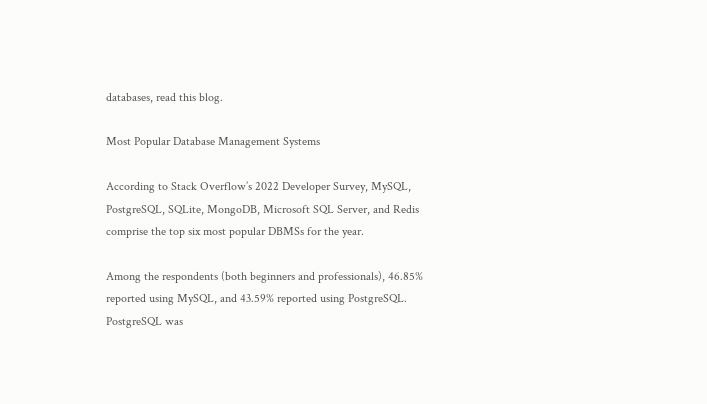databases, read this blog.

Most Popular Database Management Systems

According to Stack Overflow’s 2022 Developer Survey, MySQL, PostgreSQL, SQLite, MongoDB, Microsoft SQL Server, and Redis comprise the top six most popular DBMSs for the year.

Among the respondents (both beginners and professionals), 46.85% reported using MySQL, and 43.59% reported using PostgreSQL. PostgreSQL was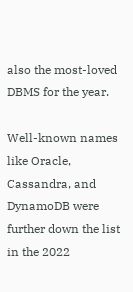also the most-loved DBMS for the year.

Well-known names like Oracle, Cassandra, and DynamoDB were further down the list in the 2022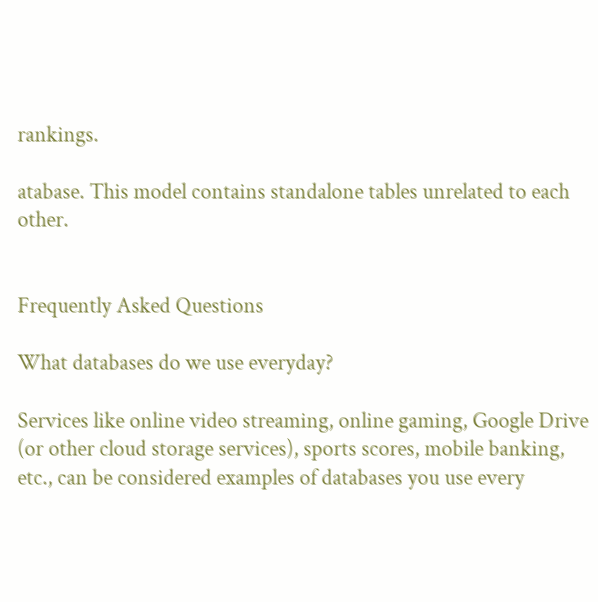rankings.

atabase. This model contains standalone tables unrelated to each other.


Frequently Asked Questions

What databases do we use everyday?

Services like online video streaming, online gaming, Google Drive (or other cloud storage services), sports scores, mobile banking, etc., can be considered examples of databases you use every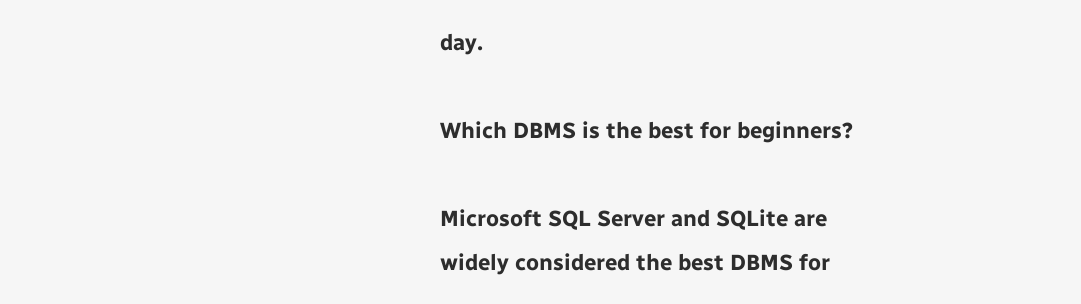day.

Which DBMS is the best for beginners?

Microsoft SQL Server and SQLite are widely considered the best DBMS for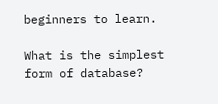beginners to learn.

What is the simplest form of database?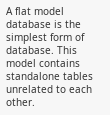A flat model database is the simplest form of database. This model contains standalone tables unrelated to each other.